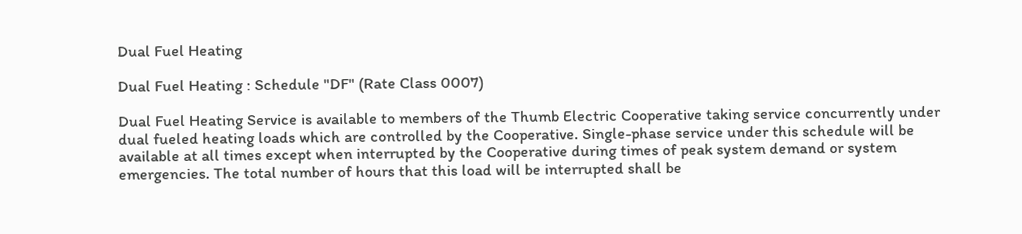Dual Fuel Heating

Dual Fuel Heating : Schedule "DF" (Rate Class 0007)

Dual Fuel Heating Service is available to members of the Thumb Electric Cooperative taking service concurrently under dual fueled heating loads which are controlled by the Cooperative. Single-phase service under this schedule will be available at all times except when interrupted by the Cooperative during times of peak system demand or system emergencies. The total number of hours that this load will be interrupted shall be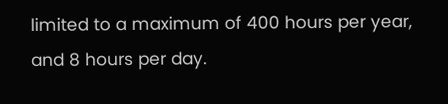limited to a maximum of 400 hours per year, and 8 hours per day.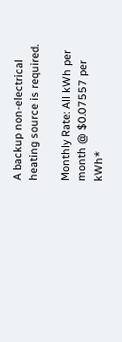A backup non-electrical heating source is required.

Monthly Rate: All kWh per month @ $0.07557 per kWh*